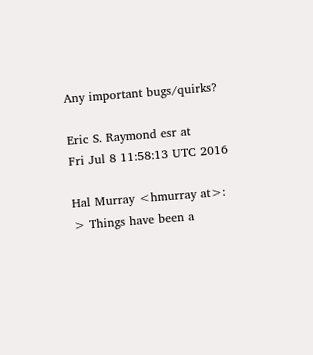Any important bugs/quirks?

Eric S. Raymond esr at
Fri Jul 8 11:58:13 UTC 2016

Hal Murray <hmurray at>:
> Things have been a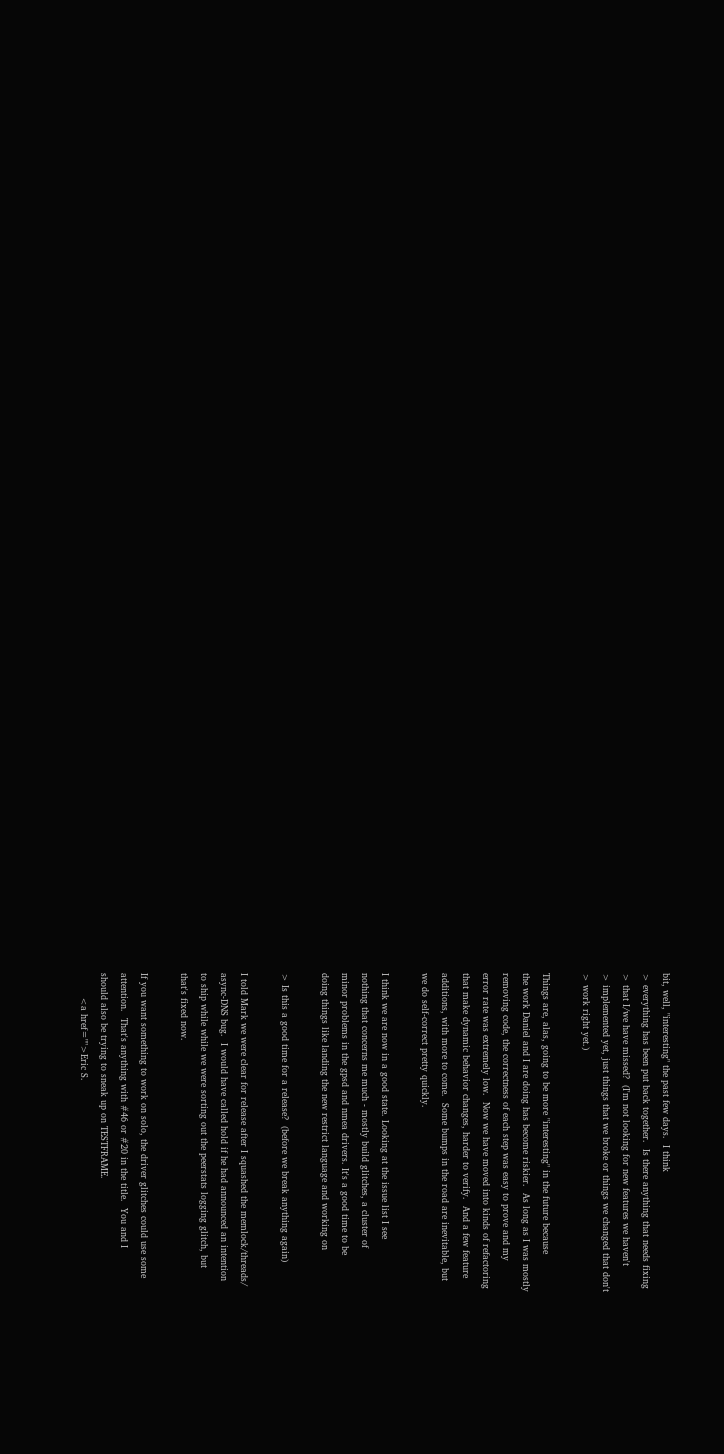bit, well, "interesting" the past few days.  I think
> everything has been put back together.  Is there anything that needs fixing
> that I/we have missed?  (I'm not looking for new features we haven't
> implemented yet, just things that we broke or things we changed that don't
> work right yet.)

Things are, alas, going to be more "interesting" in the future because
the work Daniel and I are doing has become riskier.  As long as I was mostly
removing code, the correctness of each step was easy to prove and my
error rate was extremely low.  Now we have moved into kinds of refactoring
that make dynamic behavior changes, harder to verify.  And a few feature
additions, with more to come.  Some bumps in the road are inevitable, but
we do self-correct pretty quickly.

I think we are now in a good state. Looking at the issue list I see
nothing that concerns me much - mostly build glitches, a cluster of
minor problems in the gpsd and nmea drivers. It's a good time to be
doing things like landing the new restrict language and working on

> Is this a good time for a release?  (before we break anything again)

I told Mark we were clear for release after I squashed the memlock/threads/
async-DNS bug.  I would have called hold if he had announced an intention
to ship while while we were sorting out the peerstats logging glitch, but
that's fixed now.

If you want something to work on solo, the driver glitches could use some
attention.  That's anything with #46 or #20 in the title.  You and I
should also be trying to sneak up on TESTFRAME.
        <a href="">Eric S.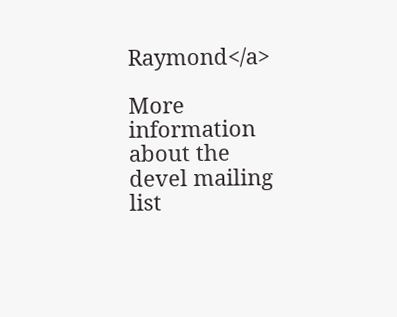Raymond</a>

More information about the devel mailing list